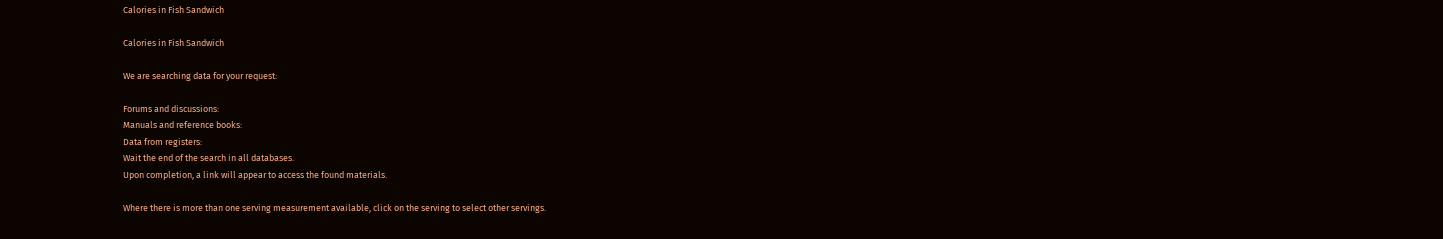Calories in Fish Sandwich

Calories in Fish Sandwich

We are searching data for your request:

Forums and discussions:
Manuals and reference books:
Data from registers:
Wait the end of the search in all databases.
Upon completion, a link will appear to access the found materials.

Where there is more than one serving measurement available, click on the serving to select other servings.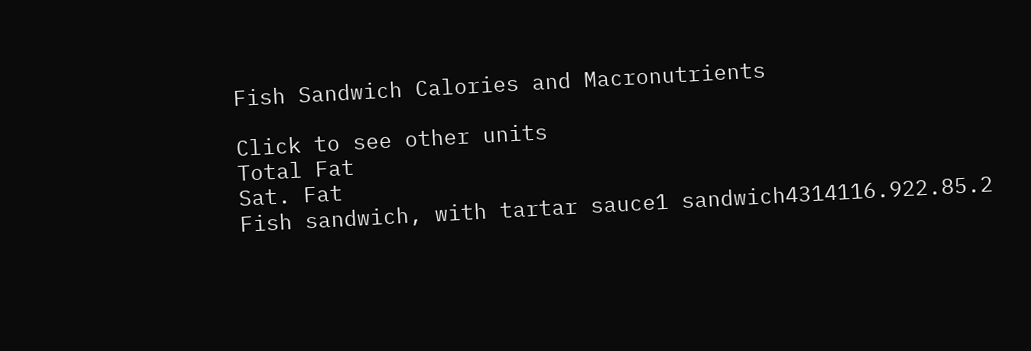Fish Sandwich Calories and Macronutrients

Click to see other units
Total Fat
Sat. Fat
Fish sandwich, with tartar sauce1 sandwich4314116.922.85.2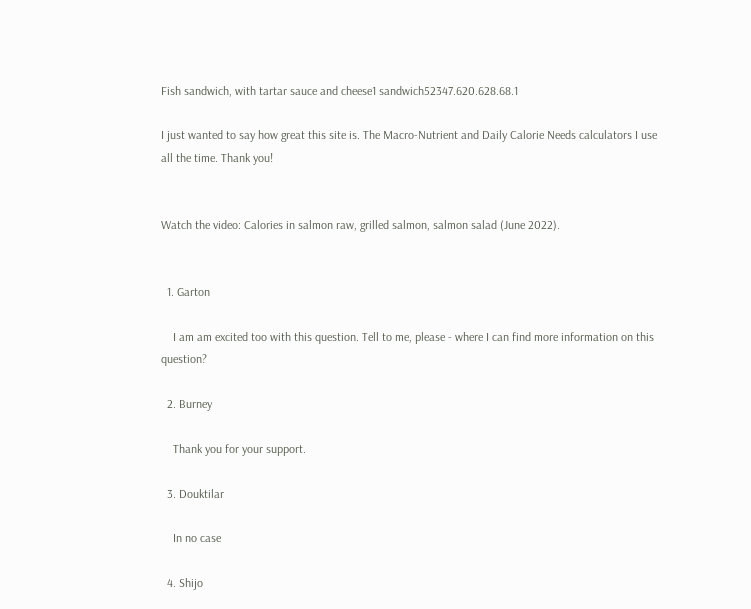Fish sandwich, with tartar sauce and cheese1 sandwich52347.620.628.68.1

I just wanted to say how great this site is. The Macro-Nutrient and Daily Calorie Needs calculators I use all the time. Thank you!


Watch the video: Calories in salmon raw, grilled salmon, salmon salad (June 2022).


  1. Garton

    I am am excited too with this question. Tell to me, please - where I can find more information on this question?

  2. Burney

    Thank you for your support.

  3. Douktilar

    In no case

  4. Shijo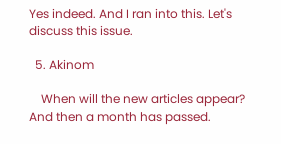Yes indeed. And I ran into this. Let's discuss this issue.

  5. Akinom

    When will the new articles appear? And then a month has passed.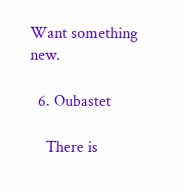Want something new.

  6. Oubastet

    There is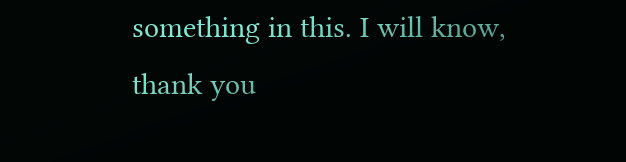something in this. I will know, thank you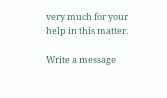very much for your help in this matter.

Write a message